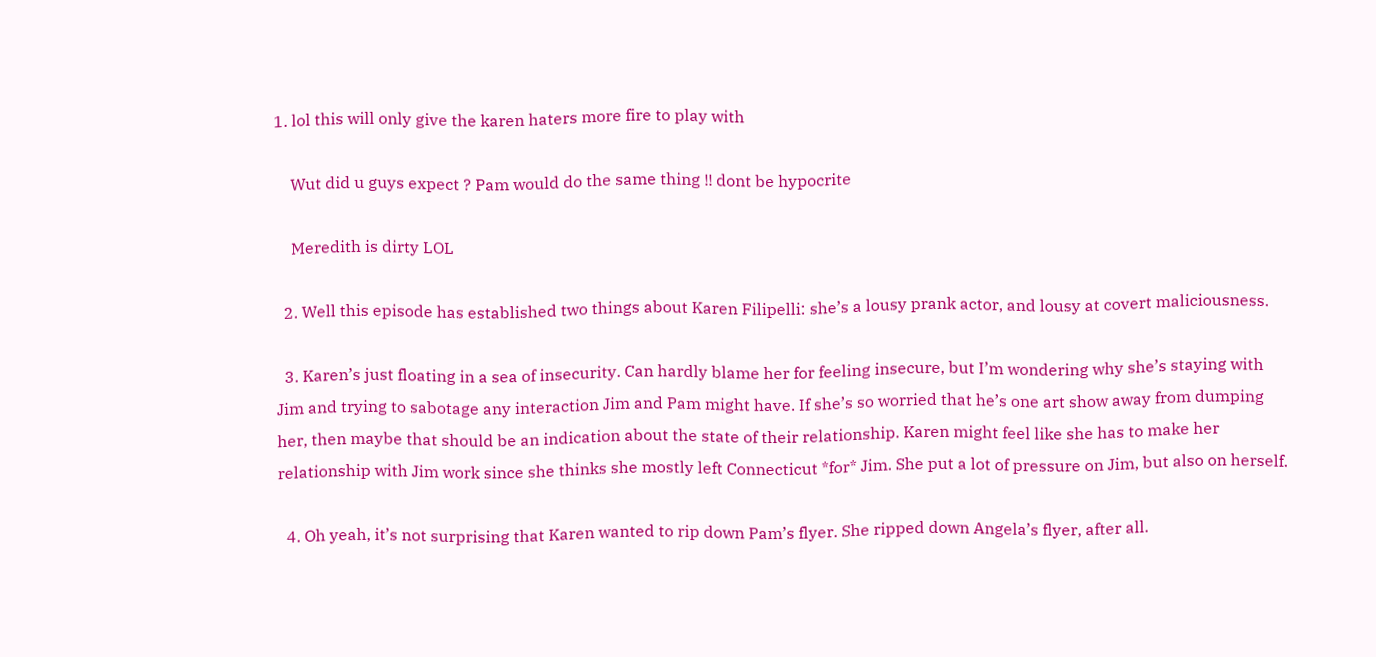1. lol this will only give the karen haters more fire to play with

    Wut did u guys expect ? Pam would do the same thing !! dont be hypocrite

    Meredith is dirty LOL

  2. Well this episode has established two things about Karen Filipelli: she’s a lousy prank actor, and lousy at covert maliciousness.

  3. Karen’s just floating in a sea of insecurity. Can hardly blame her for feeling insecure, but I’m wondering why she’s staying with Jim and trying to sabotage any interaction Jim and Pam might have. If she’s so worried that he’s one art show away from dumping her, then maybe that should be an indication about the state of their relationship. Karen might feel like she has to make her relationship with Jim work since she thinks she mostly left Connecticut *for* Jim. She put a lot of pressure on Jim, but also on herself.

  4. Oh yeah, it’s not surprising that Karen wanted to rip down Pam’s flyer. She ripped down Angela’s flyer, after all.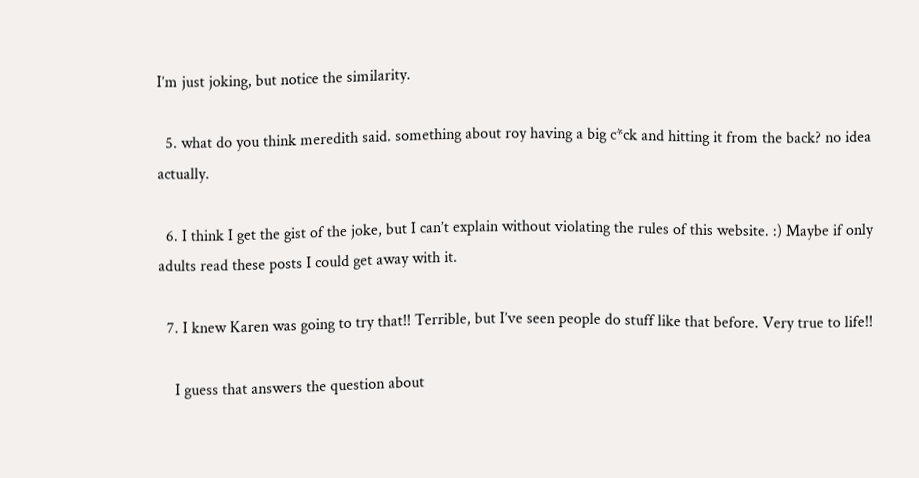I’m just joking, but notice the similarity.

  5. what do you think meredith said. something about roy having a big c*ck and hitting it from the back? no idea actually.

  6. I think I get the gist of the joke, but I can’t explain without violating the rules of this website. :) Maybe if only adults read these posts I could get away with it.

  7. I knew Karen was going to try that!! Terrible, but I’ve seen people do stuff like that before. Very true to life!!

    I guess that answers the question about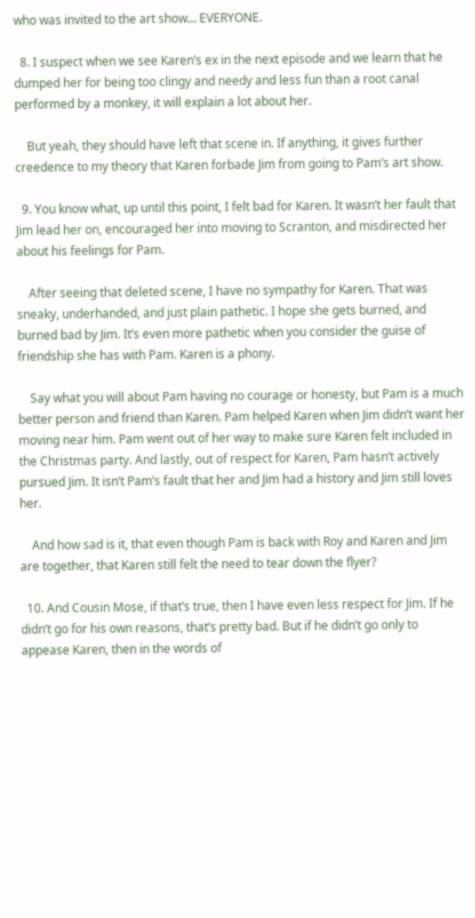who was invited to the art show… EVERYONE.

  8. I suspect when we see Karen’s ex in the next episode and we learn that he dumped her for being too clingy and needy and less fun than a root canal performed by a monkey, it will explain a lot about her.

    But yeah, they should have left that scene in. If anything, it gives further creedence to my theory that Karen forbade Jim from going to Pam’s art show.

  9. You know what, up until this point, I felt bad for Karen. It wasn’t her fault that Jim lead her on, encouraged her into moving to Scranton, and misdirected her about his feelings for Pam.

    After seeing that deleted scene, I have no sympathy for Karen. That was sneaky, underhanded, and just plain pathetic. I hope she gets burned, and burned bad by Jim. It’s even more pathetic when you consider the guise of friendship she has with Pam. Karen is a phony.

    Say what you will about Pam having no courage or honesty, but Pam is a much better person and friend than Karen. Pam helped Karen when Jim didn’t want her moving near him. Pam went out of her way to make sure Karen felt included in the Christmas party. And lastly, out of respect for Karen, Pam hasn’t actively pursued Jim. It isn’t Pam’s fault that her and Jim had a history and Jim still loves her.

    And how sad is it, that even though Pam is back with Roy and Karen and Jim are together, that Karen still felt the need to tear down the flyer?

  10. And Cousin Mose, if that’s true, then I have even less respect for Jim. If he didn’t go for his own reasons, that’s pretty bad. But if he didn’t go only to appease Karen, then in the words of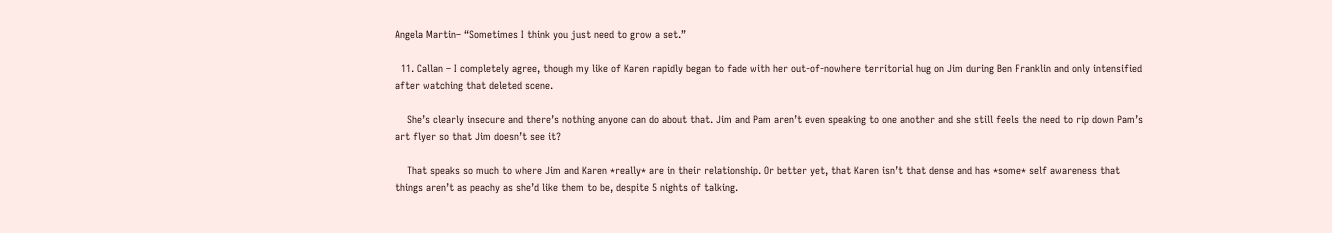Angela Martin– “Sometimes I think you just need to grow a set.”

  11. Callan – I completely agree, though my like of Karen rapidly began to fade with her out-of-nowhere territorial hug on Jim during Ben Franklin and only intensified after watching that deleted scene.

    She’s clearly insecure and there’s nothing anyone can do about that. Jim and Pam aren’t even speaking to one another and she still feels the need to rip down Pam’s art flyer so that Jim doesn’t see it?

    That speaks so much to where Jim and Karen *really* are in their relationship. Or better yet, that Karen isn’t that dense and has *some* self awareness that things aren’t as peachy as she’d like them to be, despite 5 nights of talking.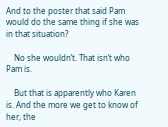And to the poster that said Pam would do the same thing if she was in that situation?

    No she wouldn’t. That isn’t who Pam is.

    But that is apparently who Karen is. And the more we get to know of her, the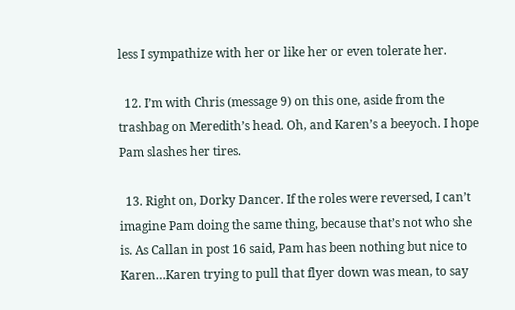less I sympathize with her or like her or even tolerate her.

  12. I’m with Chris (message 9) on this one, aside from the trashbag on Meredith’s head. Oh, and Karen’s a beeyoch. I hope Pam slashes her tires.

  13. Right on, Dorky Dancer. If the roles were reversed, I can’t imagine Pam doing the same thing, because that’s not who she is. As Callan in post 16 said, Pam has been nothing but nice to Karen…Karen trying to pull that flyer down was mean, to say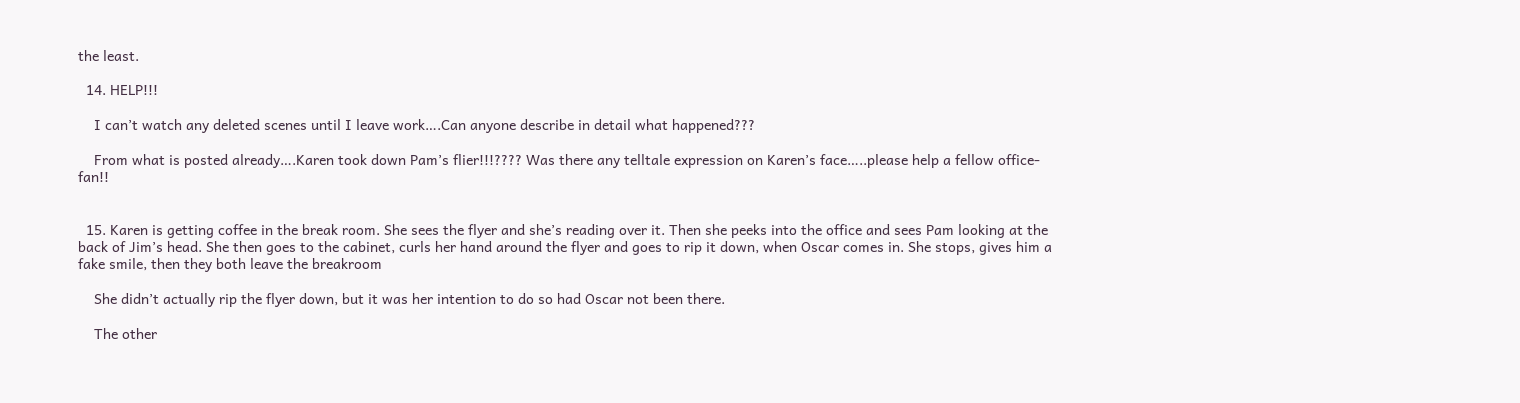the least.

  14. HELP!!!

    I can’t watch any deleted scenes until I leave work….Can anyone describe in detail what happened???

    From what is posted already….Karen took down Pam’s flier!!!???? Was there any telltale expression on Karen’s face…..please help a fellow office-fan!!


  15. Karen is getting coffee in the break room. She sees the flyer and she’s reading over it. Then she peeks into the office and sees Pam looking at the back of Jim’s head. She then goes to the cabinet, curls her hand around the flyer and goes to rip it down, when Oscar comes in. She stops, gives him a fake smile, then they both leave the breakroom

    She didn’t actually rip the flyer down, but it was her intention to do so had Oscar not been there.

    The other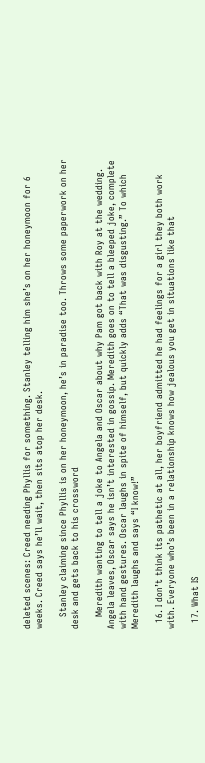deleted scenes: Creed needing Phyllis for something. Stanley telling him she’s on her honeymoon for 6 weeks. Creed says he’ll wait, then sits atop her desk.

    Stanley claiming since Phyllis is on her honeymoon, he’s in paradise too. Throws some paperwork on her desk and gets back to his crossword

    Meredith wanting to tell a joke to Angela and Oscar about why Pam got back with Roy at the wedding. Angela leaves, Oscar says he isn’t interested in gossip. Meredith goes on to tell a bleeped joke, complete with hand gestures. Oscar laughs in spite of himself, but quickly adds “That was disgusting.” To which Meredith laughs and says “I know!”

  16. I don’t think its pathetic at all, her boyfriend admitted he had feelings for a girl they both work with. Everyone who’s been in a relationship knows how jealous you get in situations like that

  17. What IS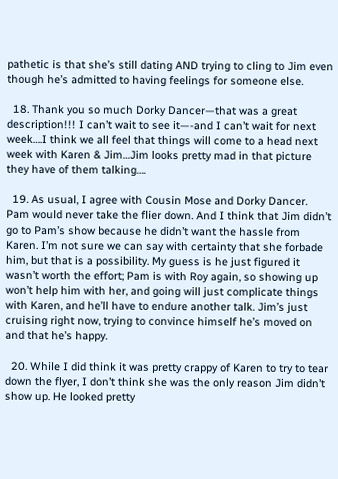pathetic is that she’s still dating AND trying to cling to Jim even though he’s admitted to having feelings for someone else.

  18. Thank you so much Dorky Dancer—that was a great description!!! I can’t wait to see it—-and I can’t wait for next week….I think we all feel that things will come to a head next week with Karen & Jim…Jim looks pretty mad in that picture they have of them talking….

  19. As usual, I agree with Cousin Mose and Dorky Dancer. Pam would never take the flier down. And I think that Jim didn’t go to Pam’s show because he didn’t want the hassle from Karen. I’m not sure we can say with certainty that she forbade him, but that is a possibility. My guess is he just figured it wasn’t worth the effort; Pam is with Roy again, so showing up won’t help him with her, and going will just complicate things with Karen, and he’ll have to endure another talk. Jim’s just cruising right now, trying to convince himself he’s moved on and that he’s happy.

  20. While I did think it was pretty crappy of Karen to try to tear down the flyer, I don’t think she was the only reason Jim didn’t show up. He looked pretty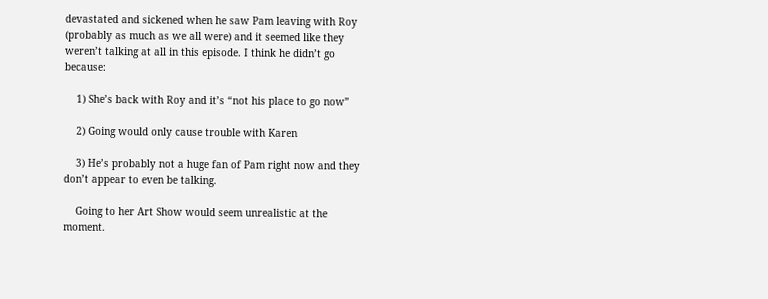devastated and sickened when he saw Pam leaving with Roy (probably as much as we all were) and it seemed like they weren’t talking at all in this episode. I think he didn’t go because:

    1) She’s back with Roy and it’s “not his place to go now”

    2) Going would only cause trouble with Karen

    3) He’s probably not a huge fan of Pam right now and they don’t appear to even be talking.

    Going to her Art Show would seem unrealistic at the moment.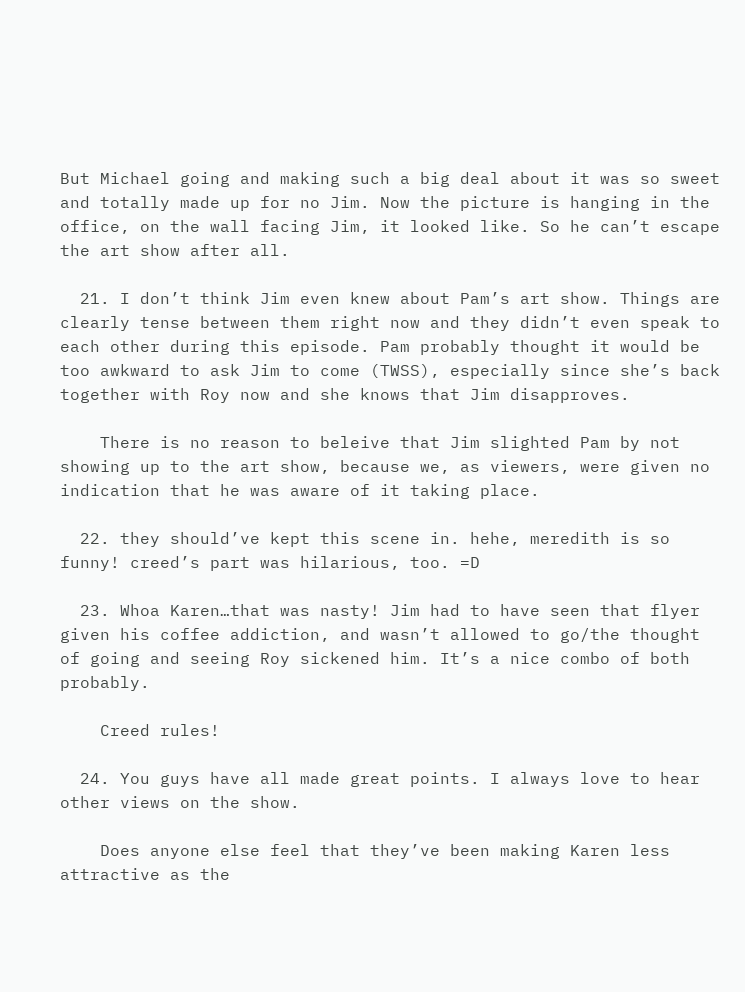But Michael going and making such a big deal about it was so sweet and totally made up for no Jim. Now the picture is hanging in the office, on the wall facing Jim, it looked like. So he can’t escape the art show after all.

  21. I don’t think Jim even knew about Pam’s art show. Things are clearly tense between them right now and they didn’t even speak to each other during this episode. Pam probably thought it would be too awkward to ask Jim to come (TWSS), especially since she’s back together with Roy now and she knows that Jim disapproves.

    There is no reason to beleive that Jim slighted Pam by not showing up to the art show, because we, as viewers, were given no indication that he was aware of it taking place.

  22. they should’ve kept this scene in. hehe, meredith is so funny! creed’s part was hilarious, too. =D

  23. Whoa Karen…that was nasty! Jim had to have seen that flyer given his coffee addiction, and wasn’t allowed to go/the thought of going and seeing Roy sickened him. It’s a nice combo of both probably.

    Creed rules!

  24. You guys have all made great points. I always love to hear other views on the show.

    Does anyone else feel that they’ve been making Karen less attractive as the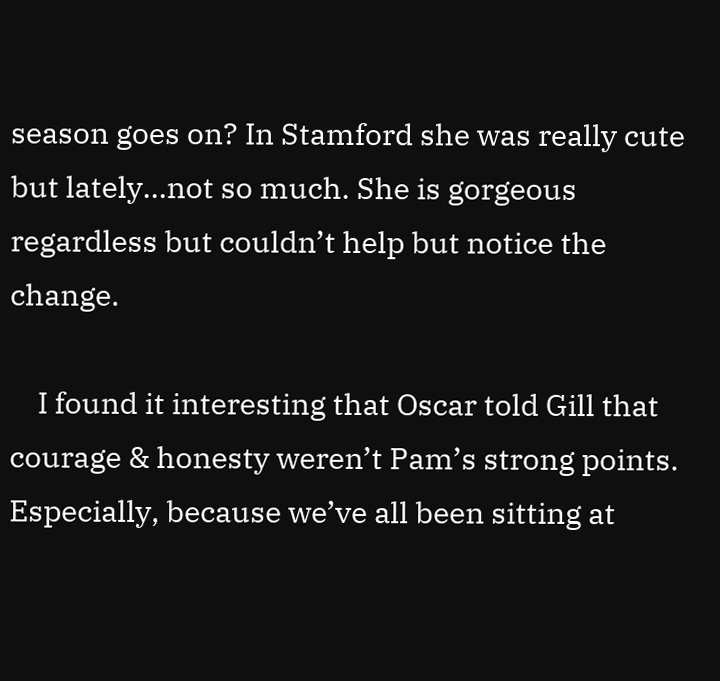season goes on? In Stamford she was really cute but lately…not so much. She is gorgeous regardless but couldn’t help but notice the change.

    I found it interesting that Oscar told Gill that courage & honesty weren’t Pam’s strong points. Especially, because we’ve all been sitting at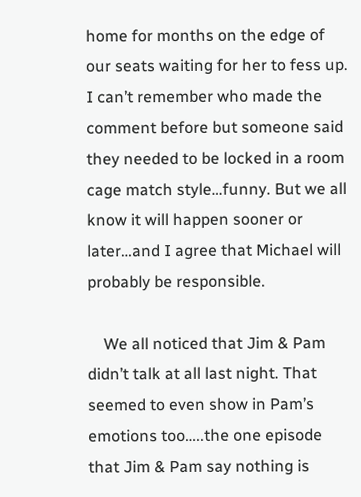home for months on the edge of our seats waiting for her to fess up. I can’t remember who made the comment before but someone said they needed to be locked in a room cage match style…funny. But we all know it will happen sooner or later…and I agree that Michael will probably be responsible.

    We all noticed that Jim & Pam didn’t talk at all last night. That seemed to even show in Pam’s emotions too…..the one episode that Jim & Pam say nothing is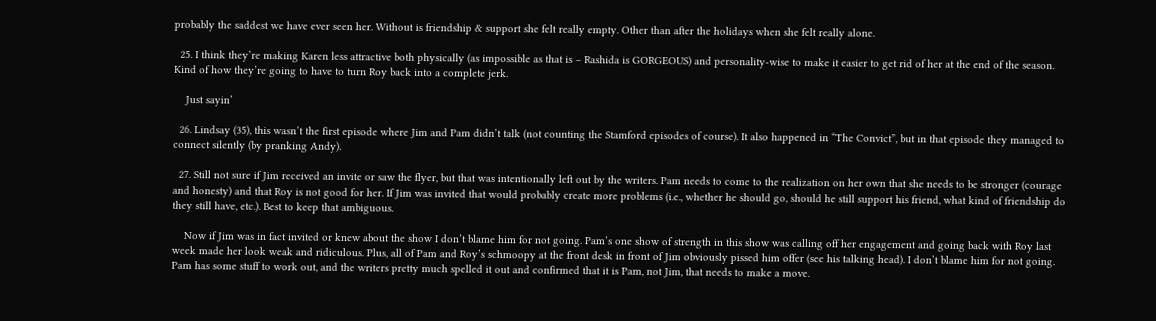probably the saddest we have ever seen her. Without is friendship & support she felt really empty. Other than after the holidays when she felt really alone.

  25. I think they’re making Karen less attractive both physically (as impossible as that is – Rashida is GORGEOUS) and personality-wise to make it easier to get rid of her at the end of the season. Kind of how they’re going to have to turn Roy back into a complete jerk.

    Just sayin’

  26. Lindsay (35), this wasn’t the first episode where Jim and Pam didn’t talk (not counting the Stamford episodes of course). It also happened in “The Convict”, but in that episode they managed to connect silently (by pranking Andy).

  27. Still not sure if Jim received an invite or saw the flyer, but that was intentionally left out by the writers. Pam needs to come to the realization on her own that she needs to be stronger (courage and honesty) and that Roy is not good for her. If Jim was invited that would probably create more problems (i.e., whether he should go, should he still support his friend, what kind of friendship do they still have, etc.). Best to keep that ambiguous.

    Now if Jim was in fact invited or knew about the show I don’t blame him for not going. Pam’s one show of strength in this show was calling off her engagement and going back with Roy last week made her look weak and ridiculous. Plus, all of Pam and Roy’s schmoopy at the front desk in front of Jim obviously pissed him offer (see his talking head). I don’t blame him for not going. Pam has some stuff to work out, and the writers pretty much spelled it out and confirmed that it is Pam, not Jim, that needs to make a move.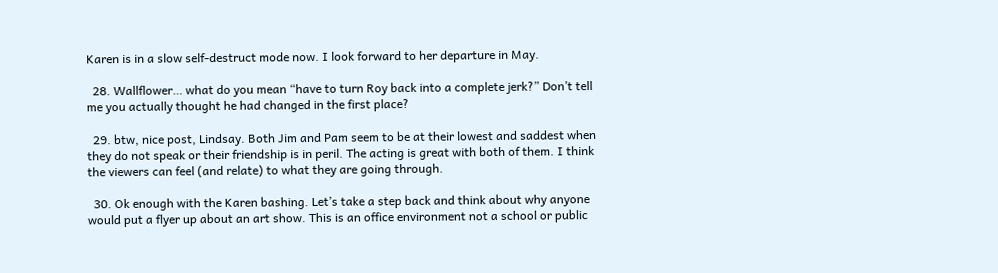Karen is in a slow self-destruct mode now. I look forward to her departure in May.

  28. Wallflower… what do you mean “have to turn Roy back into a complete jerk?” Don’t tell me you actually thought he had changed in the first place?

  29. btw, nice post, Lindsay. Both Jim and Pam seem to be at their lowest and saddest when they do not speak or their friendship is in peril. The acting is great with both of them. I think the viewers can feel (and relate) to what they are going through.

  30. Ok enough with the Karen bashing. Let’s take a step back and think about why anyone would put a flyer up about an art show. This is an office environment not a school or public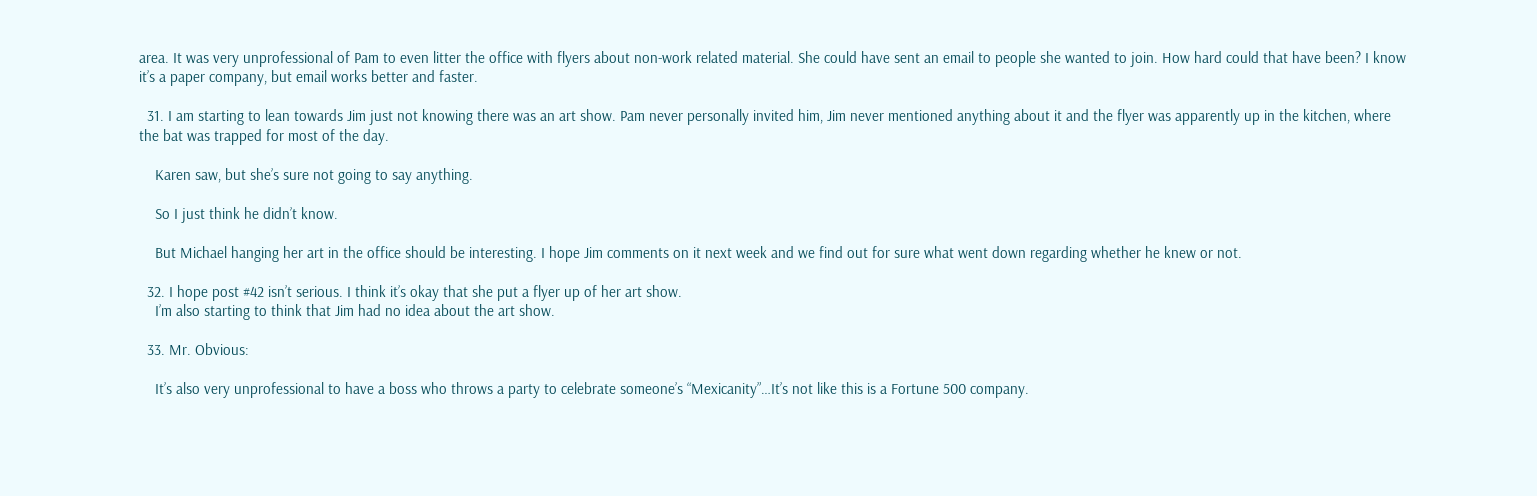area. It was very unprofessional of Pam to even litter the office with flyers about non-work related material. She could have sent an email to people she wanted to join. How hard could that have been? I know it’s a paper company, but email works better and faster.

  31. I am starting to lean towards Jim just not knowing there was an art show. Pam never personally invited him, Jim never mentioned anything about it and the flyer was apparently up in the kitchen, where the bat was trapped for most of the day.

    Karen saw, but she’s sure not going to say anything.

    So I just think he didn’t know.

    But Michael hanging her art in the office should be interesting. I hope Jim comments on it next week and we find out for sure what went down regarding whether he knew or not.

  32. I hope post #42 isn’t serious. I think it’s okay that she put a flyer up of her art show.
    I’m also starting to think that Jim had no idea about the art show.

  33. Mr. Obvious:

    It’s also very unprofessional to have a boss who throws a party to celebrate someone’s “Mexicanity”…It’s not like this is a Fortune 500 company.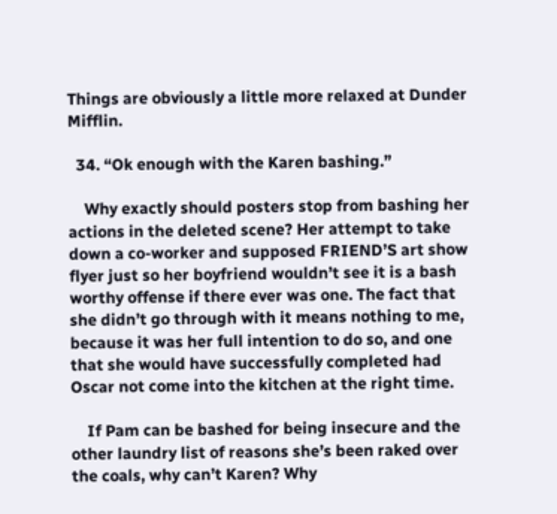Things are obviously a little more relaxed at Dunder Mifflin.

  34. “Ok enough with the Karen bashing.”

    Why exactly should posters stop from bashing her actions in the deleted scene? Her attempt to take down a co-worker and supposed FRIEND’S art show flyer just so her boyfriend wouldn’t see it is a bash worthy offense if there ever was one. The fact that she didn’t go through with it means nothing to me, because it was her full intention to do so, and one that she would have successfully completed had Oscar not come into the kitchen at the right time.

    If Pam can be bashed for being insecure and the other laundry list of reasons she’s been raked over the coals, why can’t Karen? Why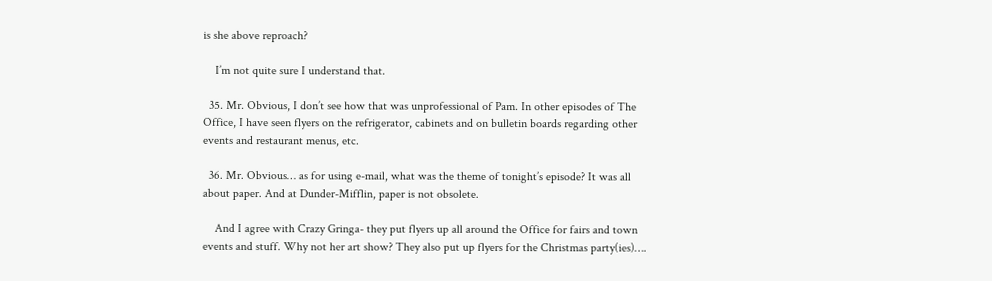is she above reproach?

    I’m not quite sure I understand that.

  35. Mr. Obvious, I don’t see how that was unprofessional of Pam. In other episodes of The Office, I have seen flyers on the refrigerator, cabinets and on bulletin boards regarding other events and restaurant menus, etc.

  36. Mr. Obvious… as for using e-mail, what was the theme of tonight’s episode? It was all about paper. And at Dunder-Mifflin, paper is not obsolete.

    And I agree with Crazy Gringa- they put flyers up all around the Office for fairs and town events and stuff. Why not her art show? They also put up flyers for the Christmas party(ies)….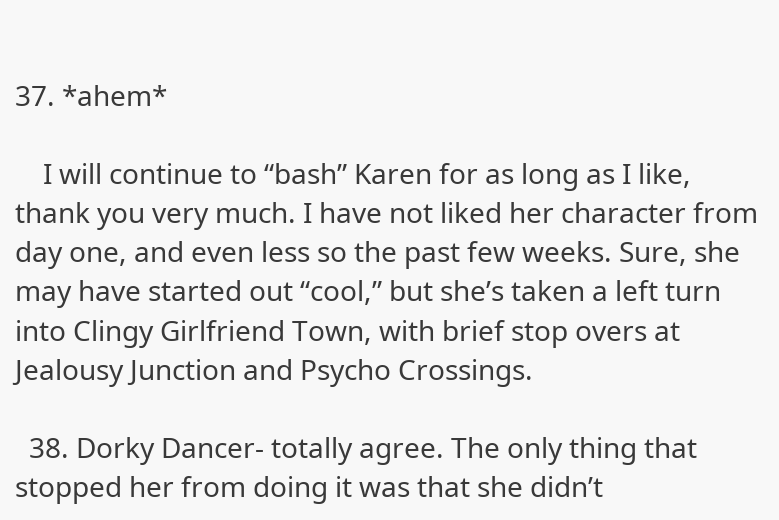37. *ahem*

    I will continue to “bash” Karen for as long as I like, thank you very much. I have not liked her character from day one, and even less so the past few weeks. Sure, she may have started out “cool,” but she’s taken a left turn into Clingy Girlfriend Town, with brief stop overs at Jealousy Junction and Psycho Crossings.

  38. Dorky Dancer- totally agree. The only thing that stopped her from doing it was that she didn’t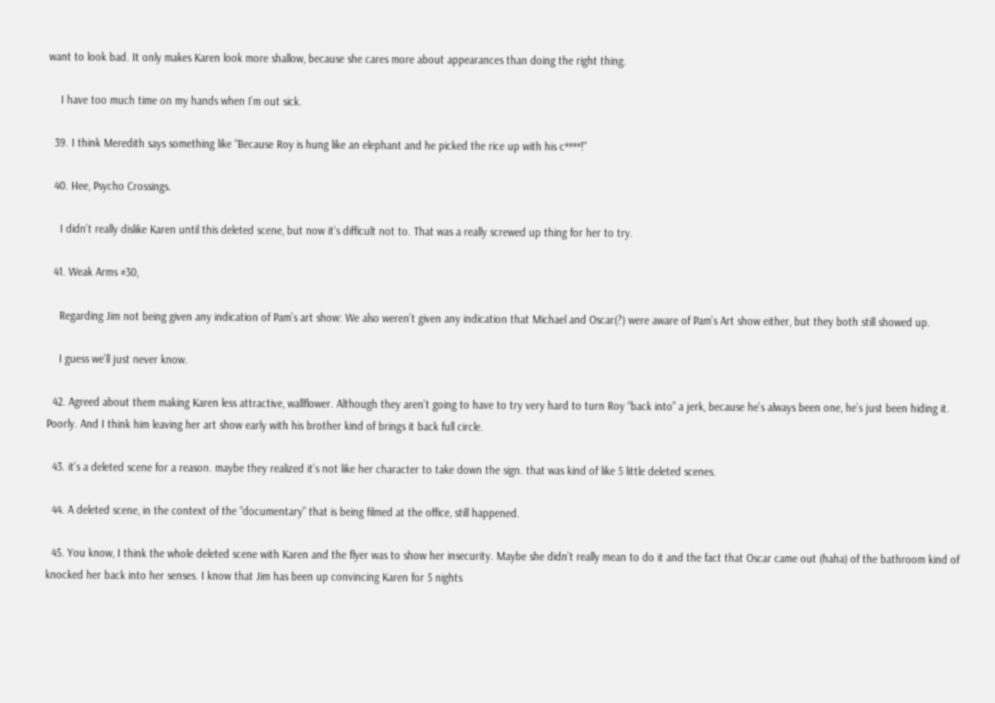want to look bad. It only makes Karen look more shallow, because she cares more about appearances than doing the right thing.

    I have too much time on my hands when I’m out sick.

  39. I think Meredith says something like “Because Roy is hung like an elephant and he picked the rice up with his c****!”

  40. Hee, Psycho Crossings.

    I didn’t really dislike Karen until this deleted scene, but now it’s difficult not to. That was a really screwed up thing for her to try.

  41. Weak Arms #30,

    Regarding Jim not being given any indication of Pam’s art show: We also weren’t given any indication that Michael and Oscar(?) were aware of Pam’s Art show either, but they both still showed up.

    I guess we’ll just never know.

  42. Agreed about them making Karen less attractive, wallflower. Although they aren’t going to have to try very hard to turn Roy “back into” a jerk, because he’s always been one, he’s just been hiding it. Poorly. And I think him leaving her art show early with his brother kind of brings it back full circle.

  43. it’s a deleted scene for a reason. maybe they realized it’s not like her character to take down the sign. that was kind of like 5 little deleted scenes.

  44. A deleted scene, in the context of the “documentary” that is being filmed at the office, still happened.

  45. You know, I think the whole deleted scene with Karen and the flyer was to show her insecurity. Maybe she didn’t really mean to do it and the fact that Oscar came out (haha) of the bathroom kind of knocked her back into her senses. I know that Jim has been up convincing Karen for 5 nights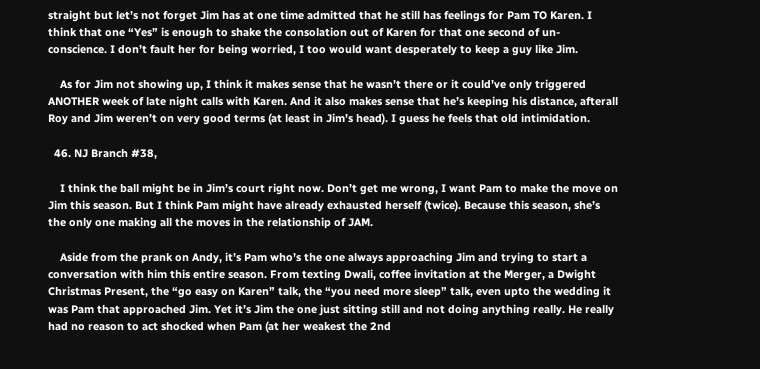straight but let’s not forget Jim has at one time admitted that he still has feelings for Pam TO Karen. I think that one “Yes” is enough to shake the consolation out of Karen for that one second of un-conscience. I don’t fault her for being worried, I too would want desperately to keep a guy like Jim.

    As for Jim not showing up, I think it makes sense that he wasn’t there or it could’ve only triggered ANOTHER week of late night calls with Karen. And it also makes sense that he’s keeping his distance, afterall Roy and Jim weren’t on very good terms (at least in Jim’s head). I guess he feels that old intimidation.

  46. NJ Branch #38,

    I think the ball might be in Jim’s court right now. Don’t get me wrong, I want Pam to make the move on Jim this season. But I think Pam might have already exhausted herself (twice). Because this season, she’s the only one making all the moves in the relationship of JAM.

    Aside from the prank on Andy, it’s Pam who’s the one always approaching Jim and trying to start a conversation with him this entire season. From texting Dwali, coffee invitation at the Merger, a Dwight Christmas Present, the “go easy on Karen” talk, the “you need more sleep” talk, even upto the wedding it was Pam that approached Jim. Yet it’s Jim the one just sitting still and not doing anything really. He really had no reason to act shocked when Pam (at her weakest the 2nd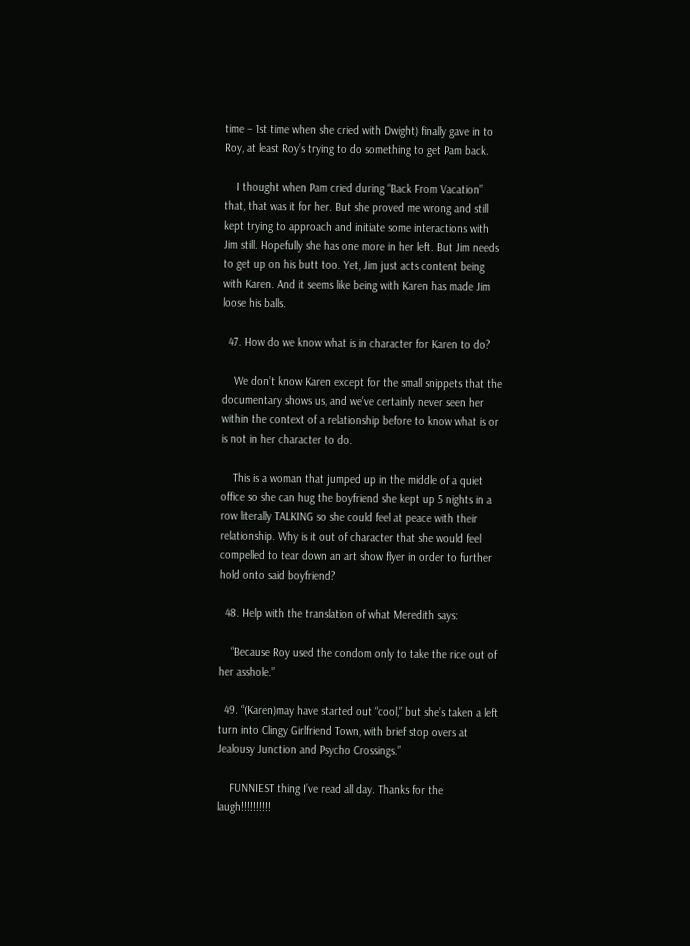time – 1st time when she cried with Dwight) finally gave in to Roy, at least Roy’s trying to do something to get Pam back.

    I thought when Pam cried during “Back From Vacation” that, that was it for her. But she proved me wrong and still kept trying to approach and initiate some interactions with Jim still. Hopefully she has one more in her left. But Jim needs to get up on his butt too. Yet, Jim just acts content being with Karen. And it seems like being with Karen has made Jim loose his balls.

  47. How do we know what is in character for Karen to do?

    We don’t know Karen except for the small snippets that the documentary shows us, and we’ve certainly never seen her within the context of a relationship before to know what is or is not in her character to do.

    This is a woman that jumped up in the middle of a quiet office so she can hug the boyfriend she kept up 5 nights in a row literally TALKING so she could feel at peace with their relationship. Why is it out of character that she would feel compelled to tear down an art show flyer in order to further hold onto said boyfriend?

  48. Help with the translation of what Meredith says:

    “Because Roy used the condom only to take the rice out of her asshole.”

  49. “(Karen)may have started out “cool,” but she’s taken a left turn into Clingy Girlfriend Town, with brief stop overs at Jealousy Junction and Psycho Crossings.”

    FUNNIEST thing I’ve read all day. Thanks for the laugh!!!!!!!!!!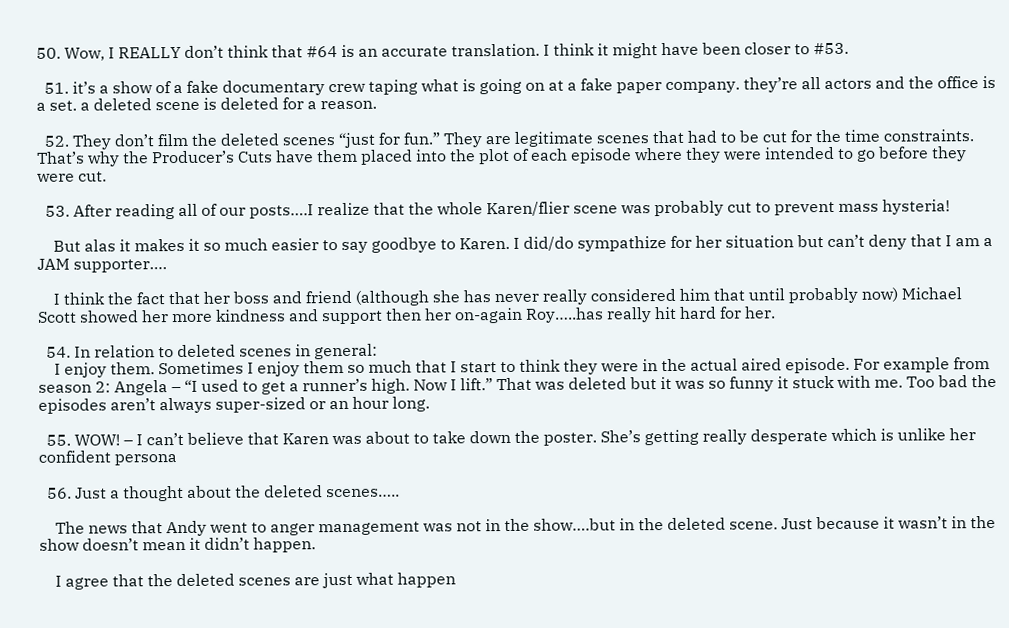50. Wow, I REALLY don’t think that #64 is an accurate translation. I think it might have been closer to #53.

  51. it’s a show of a fake documentary crew taping what is going on at a fake paper company. they’re all actors and the office is a set. a deleted scene is deleted for a reason.

  52. They don’t film the deleted scenes “just for fun.” They are legitimate scenes that had to be cut for the time constraints. That’s why the Producer’s Cuts have them placed into the plot of each episode where they were intended to go before they were cut.

  53. After reading all of our posts….I realize that the whole Karen/flier scene was probably cut to prevent mass hysteria!

    But alas it makes it so much easier to say goodbye to Karen. I did/do sympathize for her situation but can’t deny that I am a JAM supporter….

    I think the fact that her boss and friend (although she has never really considered him that until probably now) Michael Scott showed her more kindness and support then her on-again Roy…..has really hit hard for her.

  54. In relation to deleted scenes in general:
    I enjoy them. Sometimes I enjoy them so much that I start to think they were in the actual aired episode. For example from season 2: Angela – “I used to get a runner’s high. Now I lift.” That was deleted but it was so funny it stuck with me. Too bad the episodes aren’t always super-sized or an hour long.

  55. WOW! – I can’t believe that Karen was about to take down the poster. She’s getting really desperate which is unlike her confident persona

  56. Just a thought about the deleted scenes…..

    The news that Andy went to anger management was not in the show….but in the deleted scene. Just because it wasn’t in the show doesn’t mean it didn’t happen.

    I agree that the deleted scenes are just what happen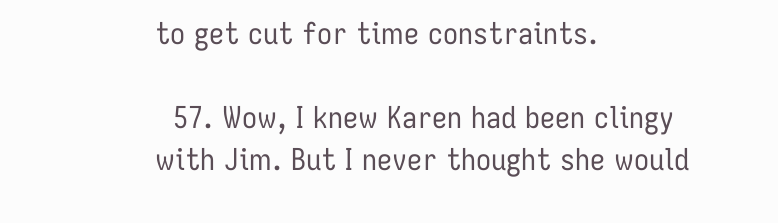to get cut for time constraints.

  57. Wow, I knew Karen had been clingy with Jim. But I never thought she would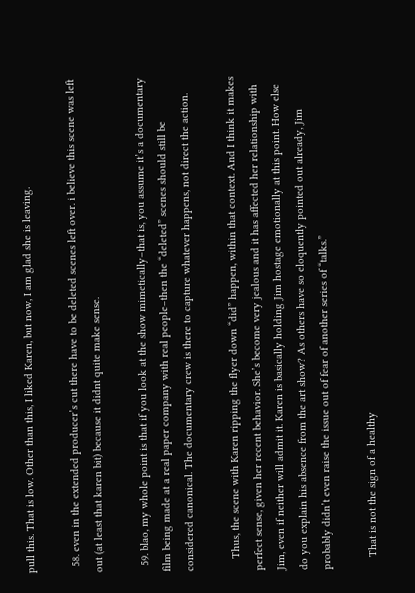pull this. That is low. Other than this, I liked Karen, but now, I am glad she is leaving.

  58. even in the extended producer’s cut there have to be deleted scenes left over. i believe this scene was left out (at least that karen bit) because it didnt quite make sense.

  59. blao, my whole point is that if you look at the show mimetically–that is, you assume it’s a documentary film being made at a real paper company with real people–then the “deleted” scenes should still be considered canonical. The documentary crew is there to capture whatever happens, not direct the action.

    Thus, the scene with Karen ripping the flyer down “did” happen, within that context. And I think it makes perfect sense, given her recent behavior. She’s become very jealous and it has affected her relationship with Jim, even if neither will admit it. Karen is basically holding Jim hostage emotionally at this point. How else do you explain his absence from the art show? As others have so eloquently pointed out already, Jim probably didn’t even raise the issue out of fear of another series of “talks.”

    That is not the sign of a healthy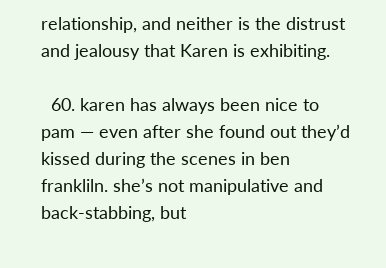relationship, and neither is the distrust and jealousy that Karen is exhibiting.

  60. karen has always been nice to pam — even after she found out they’d kissed during the scenes in ben frankliln. she’s not manipulative and back-stabbing, but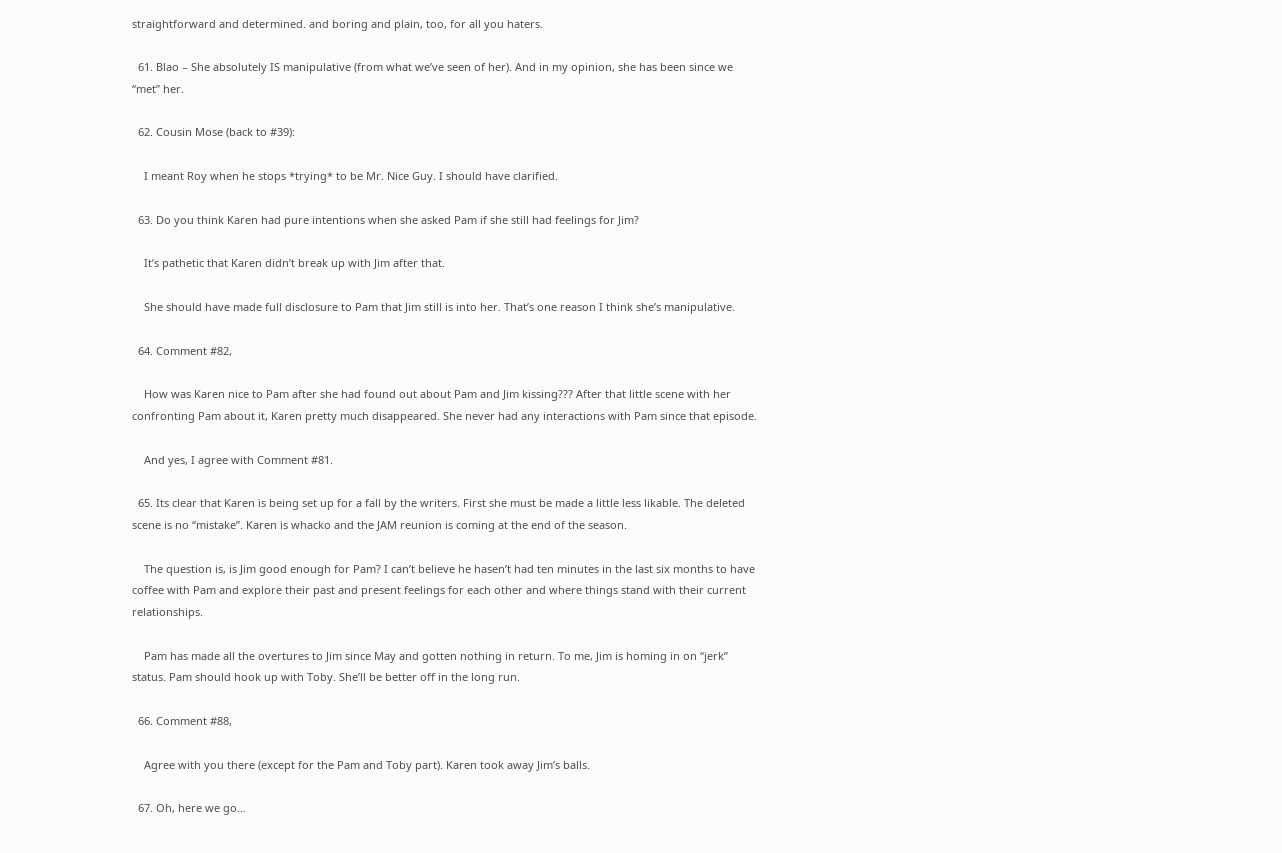straightforward and determined. and boring and plain, too, for all you haters.

  61. Blao – She absolutely IS manipulative (from what we’ve seen of her). And in my opinion, she has been since we “met” her.

  62. Cousin Mose (back to #39):

    I meant Roy when he stops *trying* to be Mr. Nice Guy. I should have clarified.

  63. Do you think Karen had pure intentions when she asked Pam if she still had feelings for Jim?

    It’s pathetic that Karen didn’t break up with Jim after that.

    She should have made full disclosure to Pam that Jim still is into her. That’s one reason I think she’s manipulative.

  64. Comment #82,

    How was Karen nice to Pam after she had found out about Pam and Jim kissing??? After that little scene with her confronting Pam about it, Karen pretty much disappeared. She never had any interactions with Pam since that episode.

    And yes, I agree with Comment #81.

  65. Its clear that Karen is being set up for a fall by the writers. First she must be made a little less likable. The deleted scene is no “mistake”. Karen is whacko and the JAM reunion is coming at the end of the season.

    The question is, is Jim good enough for Pam? I can’t believe he hasen’t had ten minutes in the last six months to have coffee with Pam and explore their past and present feelings for each other and where things stand with their current relationships.

    Pam has made all the overtures to Jim since May and gotten nothing in return. To me, Jim is homing in on “jerk” status. Pam should hook up with Toby. She’ll be better off in the long run.

  66. Comment #88,

    Agree with you there (except for the Pam and Toby part). Karen took away Jim’s balls.

  67. Oh, here we go…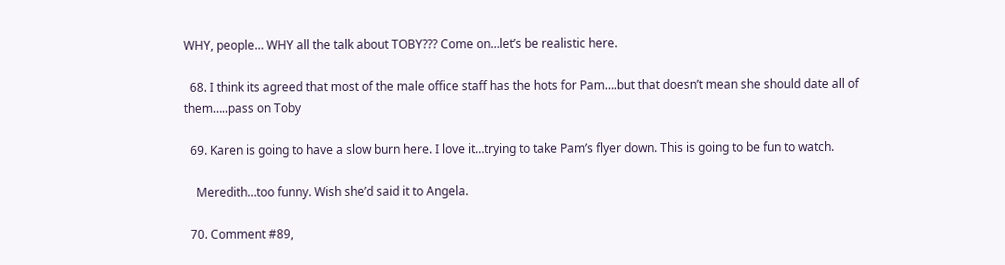WHY, people… WHY all the talk about TOBY??? Come on…let’s be realistic here.

  68. I think its agreed that most of the male office staff has the hots for Pam….but that doesn’t mean she should date all of them…..pass on Toby

  69. Karen is going to have a slow burn here. I love it…trying to take Pam’s flyer down. This is going to be fun to watch.

    Meredith…too funny. Wish she’d said it to Angela.

  70. Comment #89,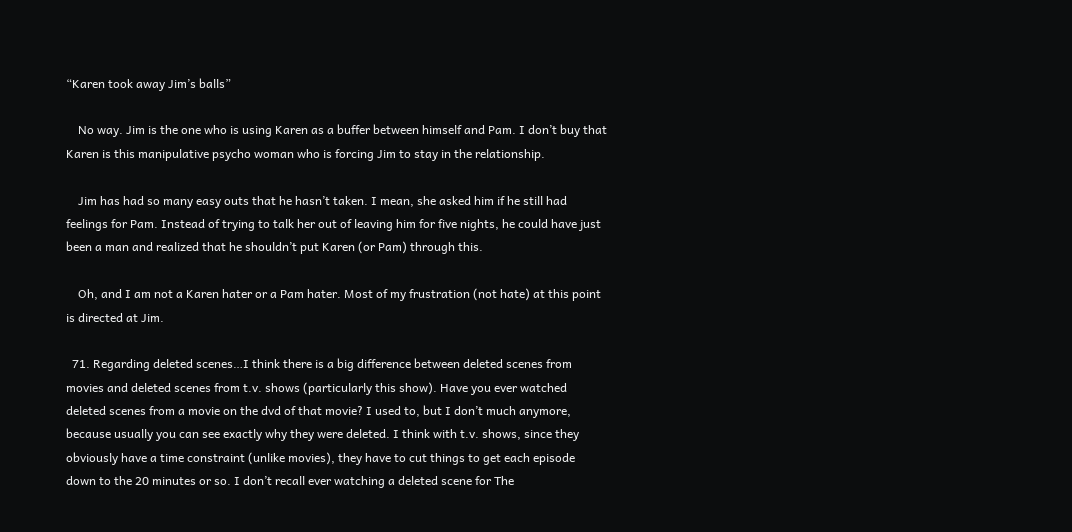“Karen took away Jim’s balls”

    No way. Jim is the one who is using Karen as a buffer between himself and Pam. I don’t buy that Karen is this manipulative psycho woman who is forcing Jim to stay in the relationship.

    Jim has had so many easy outs that he hasn’t taken. I mean, she asked him if he still had feelings for Pam. Instead of trying to talk her out of leaving him for five nights, he could have just been a man and realized that he shouldn’t put Karen (or Pam) through this.

    Oh, and I am not a Karen hater or a Pam hater. Most of my frustration (not hate) at this point is directed at Jim.

  71. Regarding deleted scenes…I think there is a big difference between deleted scenes from movies and deleted scenes from t.v. shows (particularly this show). Have you ever watched deleted scenes from a movie on the dvd of that movie? I used to, but I don’t much anymore, because usually you can see exactly why they were deleted. I think with t.v. shows, since they obviously have a time constraint (unlike movies), they have to cut things to get each episode down to the 20 minutes or so. I don’t recall ever watching a deleted scene for The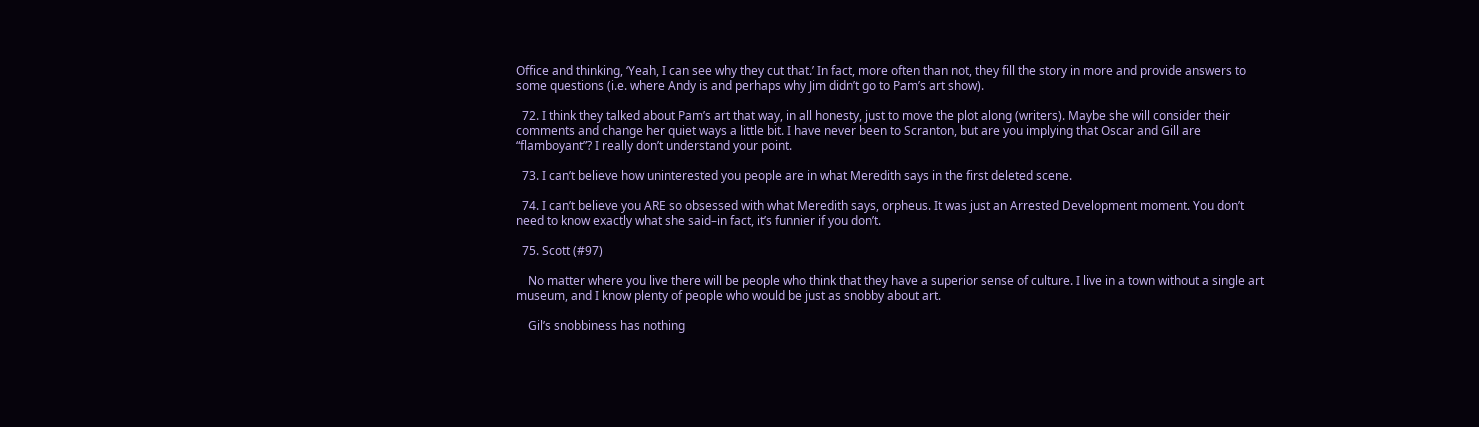Office and thinking, ‘Yeah, I can see why they cut that.’ In fact, more often than not, they fill the story in more and provide answers to some questions (i.e. where Andy is and perhaps why Jim didn’t go to Pam’s art show).

  72. I think they talked about Pam’s art that way, in all honesty, just to move the plot along (writers). Maybe she will consider their comments and change her quiet ways a little bit. I have never been to Scranton, but are you implying that Oscar and Gill are “flamboyant”? I really don’t understand your point.

  73. I can’t believe how uninterested you people are in what Meredith says in the first deleted scene.

  74. I can’t believe you ARE so obsessed with what Meredith says, orpheus. It was just an Arrested Development moment. You don’t need to know exactly what she said–in fact, it’s funnier if you don’t.

  75. Scott (#97)

    No matter where you live there will be people who think that they have a superior sense of culture. I live in a town without a single art museum, and I know plenty of people who would be just as snobby about art.

    Gil’s snobbiness has nothing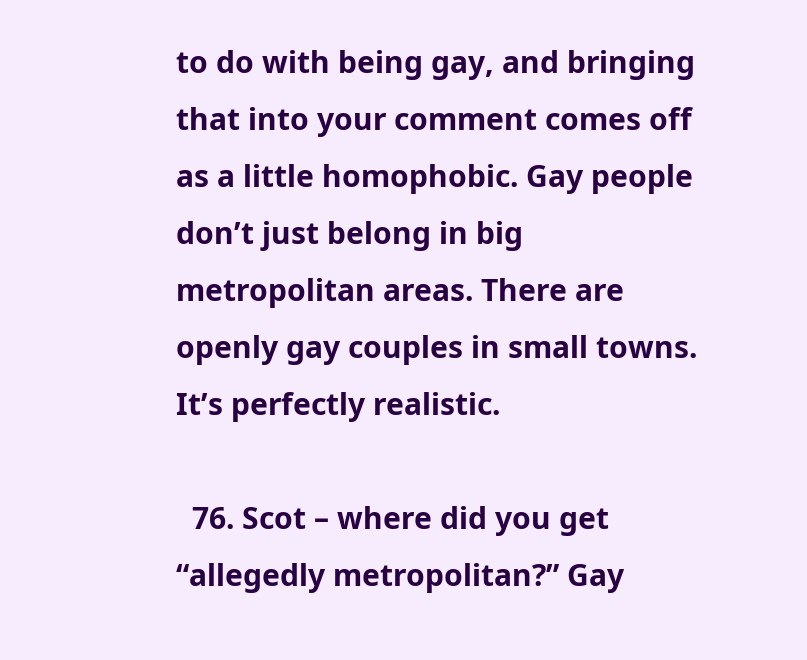to do with being gay, and bringing that into your comment comes off as a little homophobic. Gay people don’t just belong in big metropolitan areas. There are openly gay couples in small towns. It’s perfectly realistic.

  76. Scot – where did you get “allegedly metropolitan?” Gay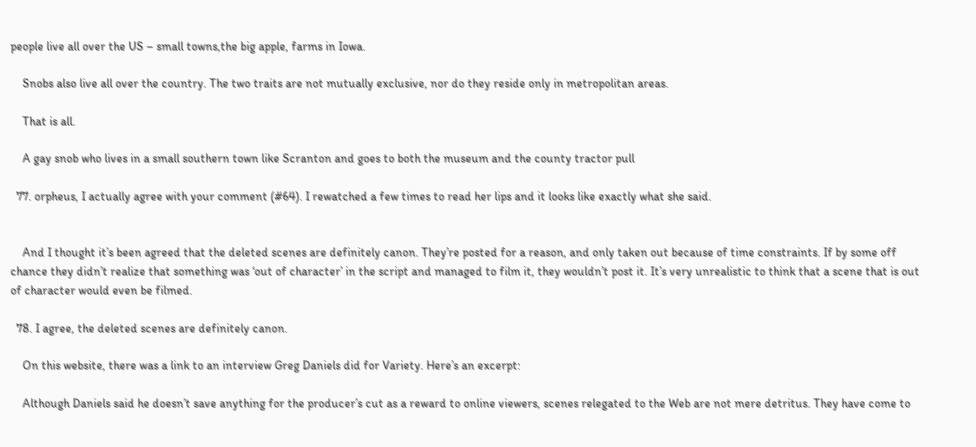people live all over the US – small towns,the big apple, farms in Iowa.

    Snobs also live all over the country. The two traits are not mutually exclusive, nor do they reside only in metropolitan areas.

    That is all.

    A gay snob who lives in a small southern town like Scranton and goes to both the museum and the county tractor pull

  77. orpheus, I actually agree with your comment (#64). I rewatched a few times to read her lips and it looks like exactly what she said.


    And I thought it’s been agreed that the deleted scenes are definitely canon. They’re posted for a reason, and only taken out because of time constraints. If by some off chance they didn’t realize that something was ‘out of character’ in the script and managed to film it, they wouldn’t post it. It’s very unrealistic to think that a scene that is out of character would even be filmed.

  78. I agree, the deleted scenes are definitely canon.

    On this website, there was a link to an interview Greg Daniels did for Variety. Here’s an excerpt:

    Although Daniels said he doesn’t save anything for the producer’s cut as a reward to online viewers, scenes relegated to the Web are not mere detritus. They have come to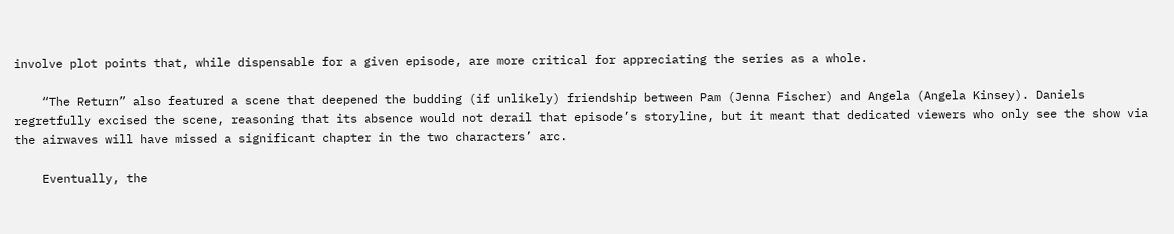involve plot points that, while dispensable for a given episode, are more critical for appreciating the series as a whole.

    “The Return” also featured a scene that deepened the budding (if unlikely) friendship between Pam (Jenna Fischer) and Angela (Angela Kinsey). Daniels regretfully excised the scene, reasoning that its absence would not derail that episode’s storyline, but it meant that dedicated viewers who only see the show via the airwaves will have missed a significant chapter in the two characters’ arc.

    Eventually, the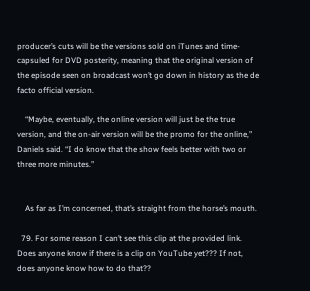producer’s cuts will be the versions sold on iTunes and time-capsuled for DVD posterity, meaning that the original version of the episode seen on broadcast won’t go down in history as the de facto official version.

    “Maybe, eventually, the online version will just be the true version, and the on-air version will be the promo for the online,” Daniels said. “I do know that the show feels better with two or three more minutes.”


    As far as I’m concerned, that’s straight from the horse’s mouth.

  79. For some reason I can’t see this clip at the provided link. Does anyone know if there is a clip on YouTube yet??? If not, does anyone know how to do that??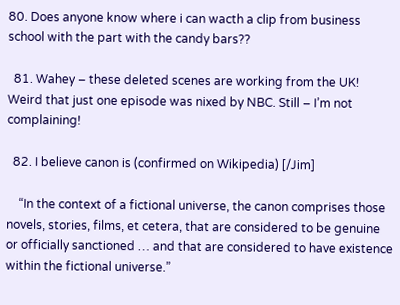80. Does anyone know where i can wacth a clip from business school with the part with the candy bars??

  81. Wahey – these deleted scenes are working from the UK! Weird that just one episode was nixed by NBC. Still – I’m not complaining!

  82. I believe canon is (confirmed on Wikipedia) [/Jim]

    “In the context of a fictional universe, the canon comprises those novels, stories, films, et cetera, that are considered to be genuine or officially sanctioned … and that are considered to have existence within the fictional universe.”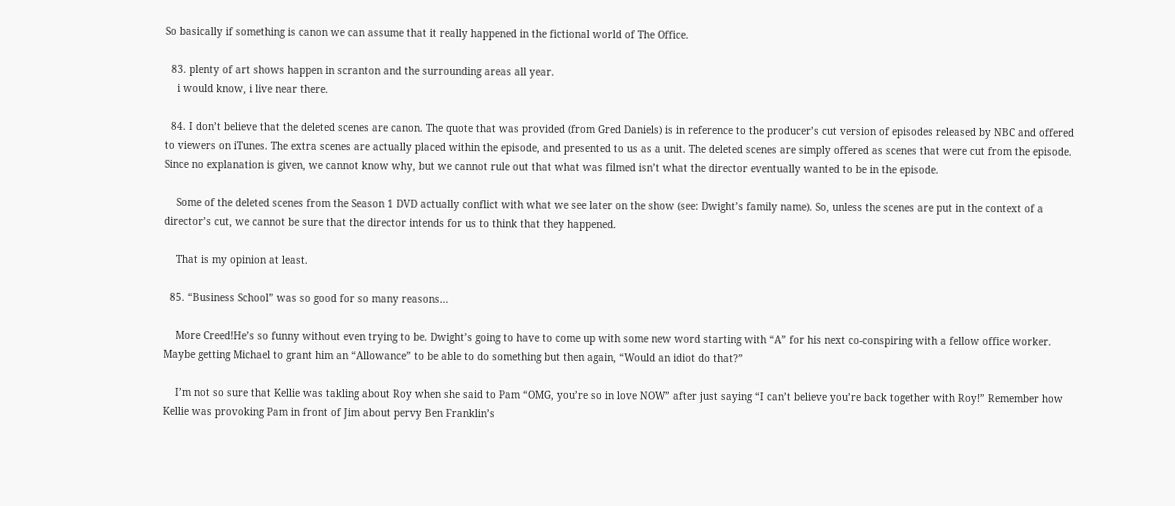So basically if something is canon we can assume that it really happened in the fictional world of The Office.

  83. plenty of art shows happen in scranton and the surrounding areas all year.
    i would know, i live near there.

  84. I don’t believe that the deleted scenes are canon. The quote that was provided (from Gred Daniels) is in reference to the producer’s cut version of episodes released by NBC and offered to viewers on iTunes. The extra scenes are actually placed within the episode, and presented to us as a unit. The deleted scenes are simply offered as scenes that were cut from the episode. Since no explanation is given, we cannot know why, but we cannot rule out that what was filmed isn’t what the director eventually wanted to be in the episode.

    Some of the deleted scenes from the Season 1 DVD actually conflict with what we see later on the show (see: Dwight’s family name). So, unless the scenes are put in the context of a director’s cut, we cannot be sure that the director intends for us to think that they happened.

    That is my opinion at least.

  85. “Business School” was so good for so many reasons…

    More Creed!He’s so funny without even trying to be. Dwight’s going to have to come up with some new word starting with “A” for his next co-conspiring with a fellow office worker. Maybe getting Michael to grant him an “Allowance” to be able to do something but then again, “Would an idiot do that?”

    I’m not so sure that Kellie was takling about Roy when she said to Pam “OMG, you’re so in love NOW” after just saying “I can’t believe you’re back together with Roy!” Remember how Kellie was provoking Pam in front of Jim about pervy Ben Franklin’s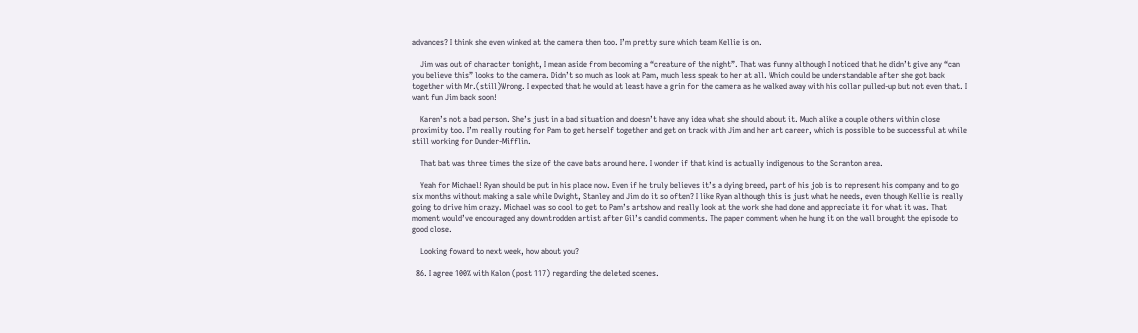advances? I think she even winked at the camera then too. I’m pretty sure which team Kellie is on.

    Jim was out of character tonight, I mean aside from becoming a “creature of the night”. That was funny although I noticed that he didn’t give any “can you believe this” looks to the camera. Didn’t so much as look at Pam, much less speak to her at all. Which could be understandable after she got back together with Mr.(still)Wrong. I expected that he would at least have a grin for the camera as he walked away with his collar pulled-up but not even that. I want fun Jim back soon!

    Karen’s not a bad person. She’s just in a bad situation and doesn’t have any idea what she should about it. Much alike a couple others within close proximity too. I’m really routing for Pam to get herself together and get on track with Jim and her art career, which is possible to be successful at while still working for Dunder-Mifflin.

    That bat was three times the size of the cave bats around here. I wonder if that kind is actually indigenous to the Scranton area.

    Yeah for Michael! Ryan should be put in his place now. Even if he truly believes it’s a dying breed, part of his job is to represent his company and to go six months without making a sale while Dwight, Stanley and Jim do it so often? I like Ryan although this is just what he needs, even though Kellie is really going to drive him crazy. Michael was so cool to get to Pam’s artshow and really look at the work she had done and appreciate it for what it was. That moment would’ve encouraged any downtrodden artist after Gil’s candid comments. The paper comment when he hung it on the wall brought the episode to good close.

    Looking foward to next week, how about you?

  86. I agree 100% with Kalon (post 117) regarding the deleted scenes.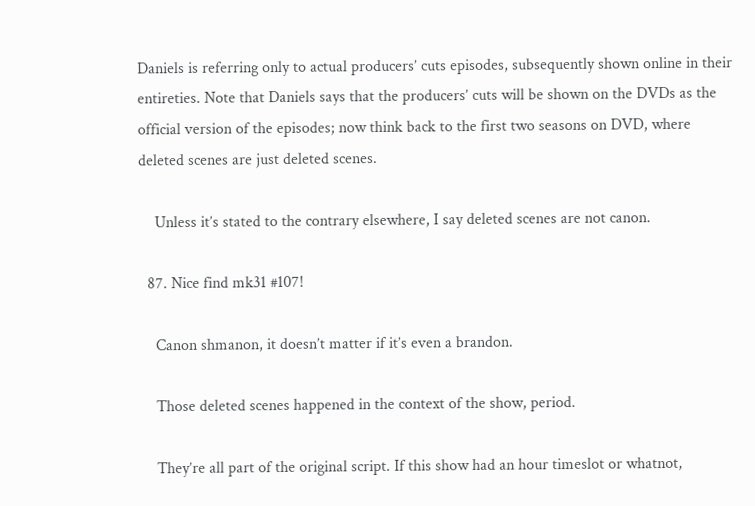Daniels is referring only to actual producers’ cuts episodes, subsequently shown online in their entireties. Note that Daniels says that the producers’ cuts will be shown on the DVDs as the official version of the episodes; now think back to the first two seasons on DVD, where deleted scenes are just deleted scenes.

    Unless it’s stated to the contrary elsewhere, I say deleted scenes are not canon.

  87. Nice find mk31 #107!

    Canon shmanon, it doesn’t matter if it’s even a brandon.

    Those deleted scenes happened in the context of the show, period.

    They’re all part of the original script. If this show had an hour timeslot or whatnot,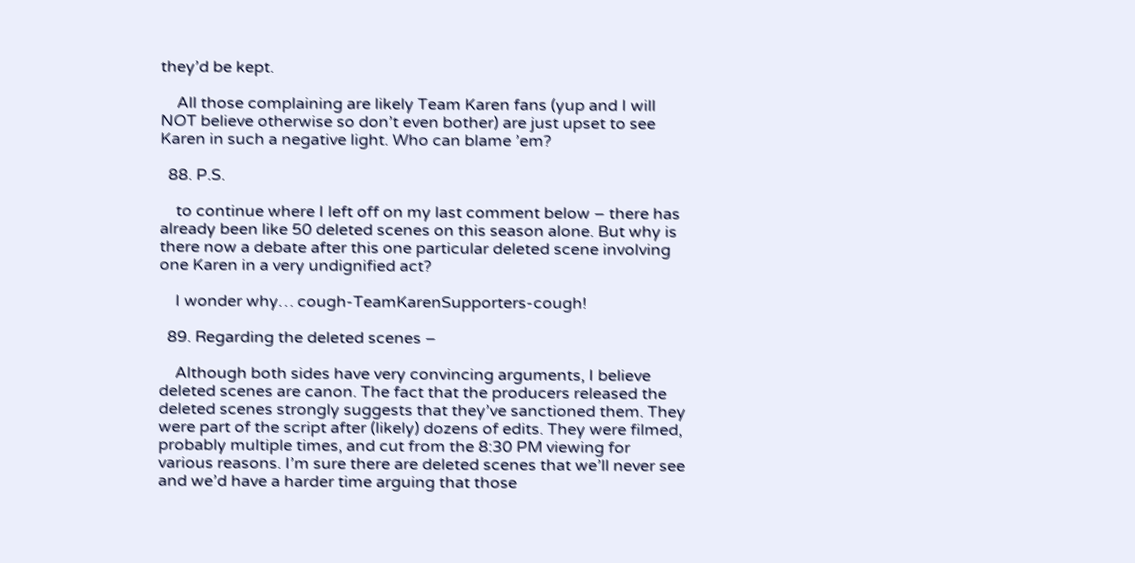they’d be kept.

    All those complaining are likely Team Karen fans (yup and I will NOT believe otherwise so don’t even bother) are just upset to see Karen in such a negative light. Who can blame ’em?

  88. P.S.

    to continue where I left off on my last comment below – there has already been like 50 deleted scenes on this season alone. But why is there now a debate after this one particular deleted scene involving one Karen in a very undignified act?

    I wonder why… cough-TeamKarenSupporters-cough!

  89. Regarding the deleted scenes –

    Although both sides have very convincing arguments, I believe deleted scenes are canon. The fact that the producers released the deleted scenes strongly suggests that they’ve sanctioned them. They were part of the script after (likely) dozens of edits. They were filmed, probably multiple times, and cut from the 8:30 PM viewing for various reasons. I’m sure there are deleted scenes that we’ll never see and we’d have a harder time arguing that those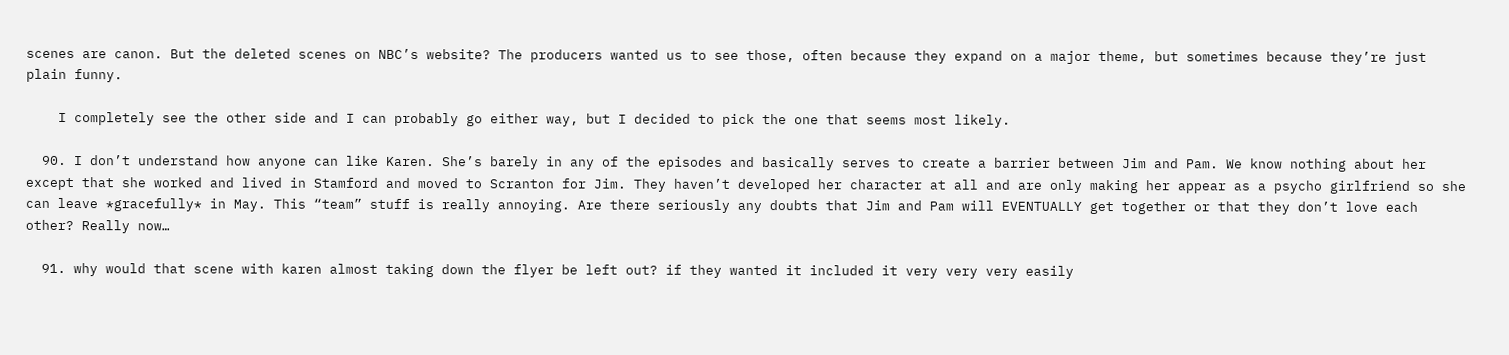scenes are canon. But the deleted scenes on NBC’s website? The producers wanted us to see those, often because they expand on a major theme, but sometimes because they’re just plain funny.

    I completely see the other side and I can probably go either way, but I decided to pick the one that seems most likely.

  90. I don’t understand how anyone can like Karen. She’s barely in any of the episodes and basically serves to create a barrier between Jim and Pam. We know nothing about her except that she worked and lived in Stamford and moved to Scranton for Jim. They haven’t developed her character at all and are only making her appear as a psycho girlfriend so she can leave *gracefully* in May. This “team” stuff is really annoying. Are there seriously any doubts that Jim and Pam will EVENTUALLY get together or that they don’t love each other? Really now…

  91. why would that scene with karen almost taking down the flyer be left out? if they wanted it included it very very very easily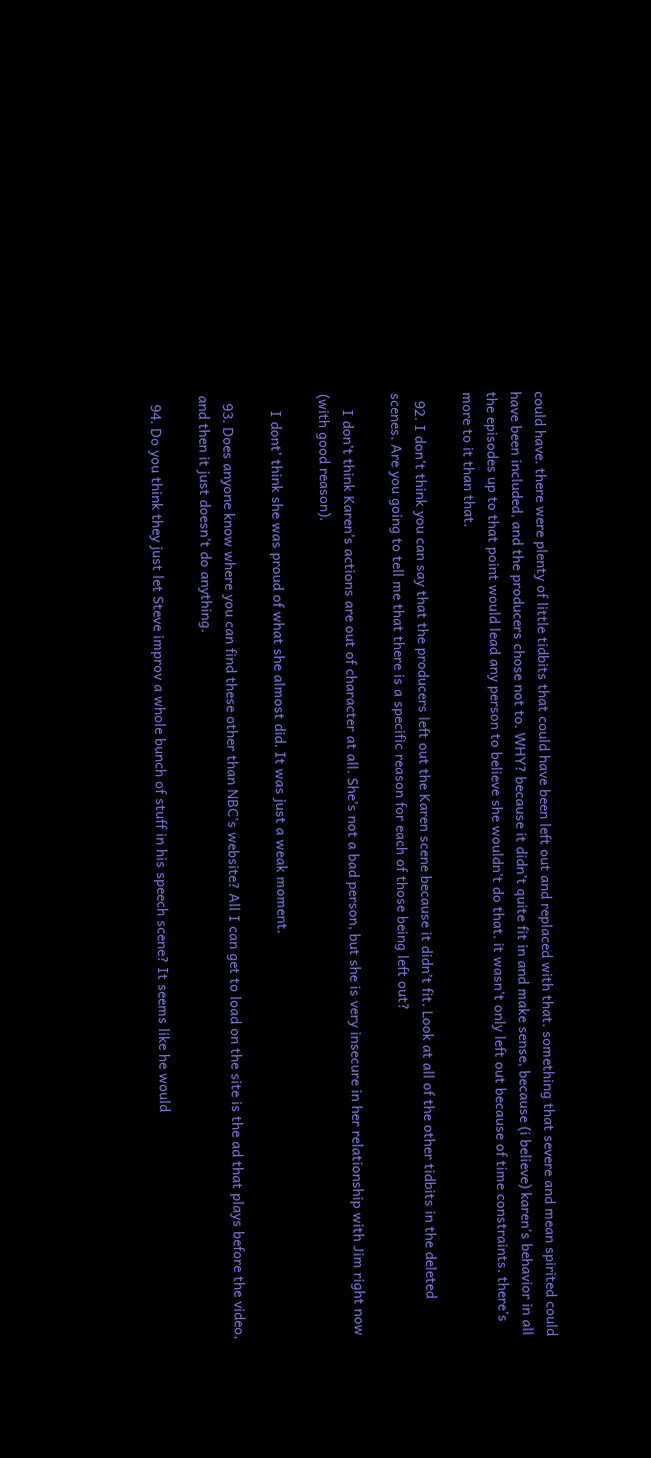could have. there were plenty of little tidbits that could have been left out and replaced with that. something that severe and mean spirited could have been included, and the producers chose not to. WHY? because it didn’t quite fit in and make sense, because (i believe) karen’s behavior in all the episodes up to that point would lead any person to believe she wouldn’t do that. it wasn’t only left out because of time constraints. there’s more to it than that.

  92. I don’t think you can say that the producers left out the Karen scene because it didn’t fit. Look at all of the other tidbits in the deleted scenes. Are you going to tell me that there is a specific reason for each of those being left out?

    I don’t think Karen’s actions are out of character at all. She’s not a bad person, but she is very insecure in her relationship with Jim right now (with good reason).

    I dont’ think she was proud of what she almost did. It was just a weak moment.

  93. Does anyone know where you can find these other than NBC’s website? All I can get to load on the site is the ad that plays before the video, and then it just doesn’t do anything.

  94. Do you think they just let Steve improv a whole bunch of stuff in his speech scene? It seems like he would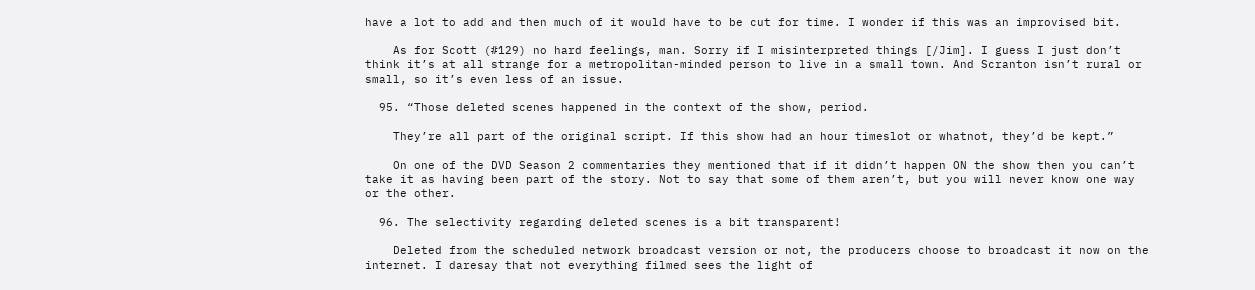have a lot to add and then much of it would have to be cut for time. I wonder if this was an improvised bit.

    As for Scott (#129) no hard feelings, man. Sorry if I misinterpreted things [/Jim]. I guess I just don’t think it’s at all strange for a metropolitan-minded person to live in a small town. And Scranton isn’t rural or small, so it’s even less of an issue.

  95. “Those deleted scenes happened in the context of the show, period.

    They’re all part of the original script. If this show had an hour timeslot or whatnot, they’d be kept.”

    On one of the DVD Season 2 commentaries they mentioned that if it didn’t happen ON the show then you can’t take it as having been part of the story. Not to say that some of them aren’t, but you will never know one way or the other.

  96. The selectivity regarding deleted scenes is a bit transparent!

    Deleted from the scheduled network broadcast version or not, the producers choose to broadcast it now on the internet. I daresay that not everything filmed sees the light of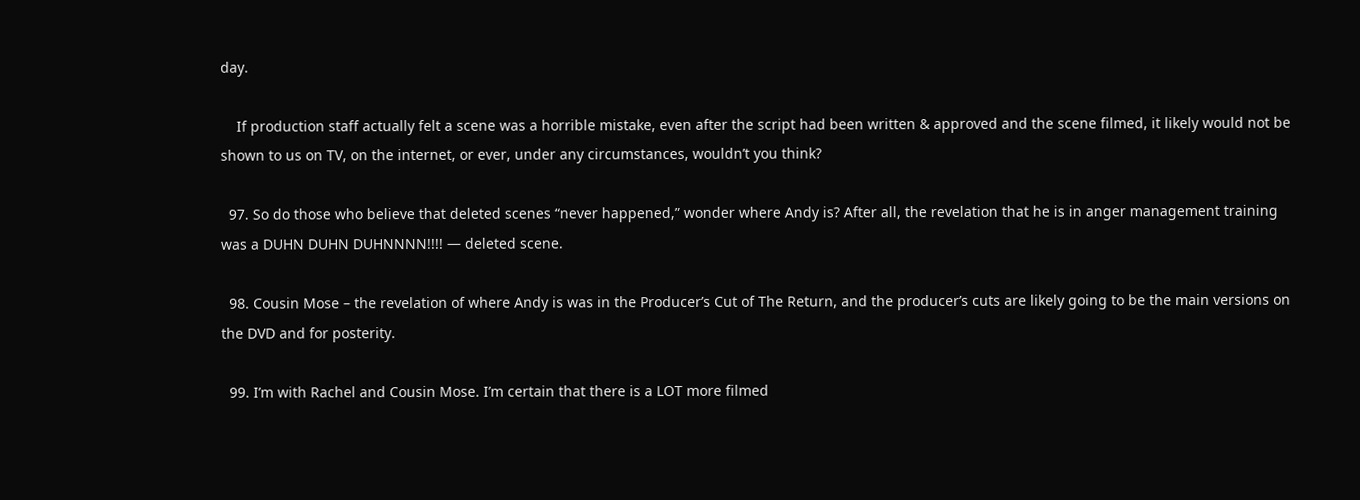day.

    If production staff actually felt a scene was a horrible mistake, even after the script had been written & approved and the scene filmed, it likely would not be shown to us on TV, on the internet, or ever, under any circumstances, wouldn’t you think?

  97. So do those who believe that deleted scenes “never happened,” wonder where Andy is? After all, the revelation that he is in anger management training was a DUHN DUHN DUHNNNN!!!! — deleted scene.

  98. Cousin Mose – the revelation of where Andy is was in the Producer’s Cut of The Return, and the producer’s cuts are likely going to be the main versions on the DVD and for posterity.

  99. I’m with Rachel and Cousin Mose. I’m certain that there is a LOT more filmed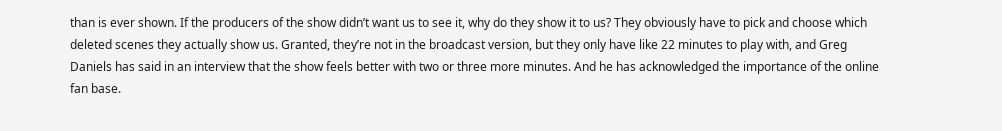than is ever shown. If the producers of the show didn’t want us to see it, why do they show it to us? They obviously have to pick and choose which deleted scenes they actually show us. Granted, they’re not in the broadcast version, but they only have like 22 minutes to play with, and Greg Daniels has said in an interview that the show feels better with two or three more minutes. And he has acknowledged the importance of the online fan base.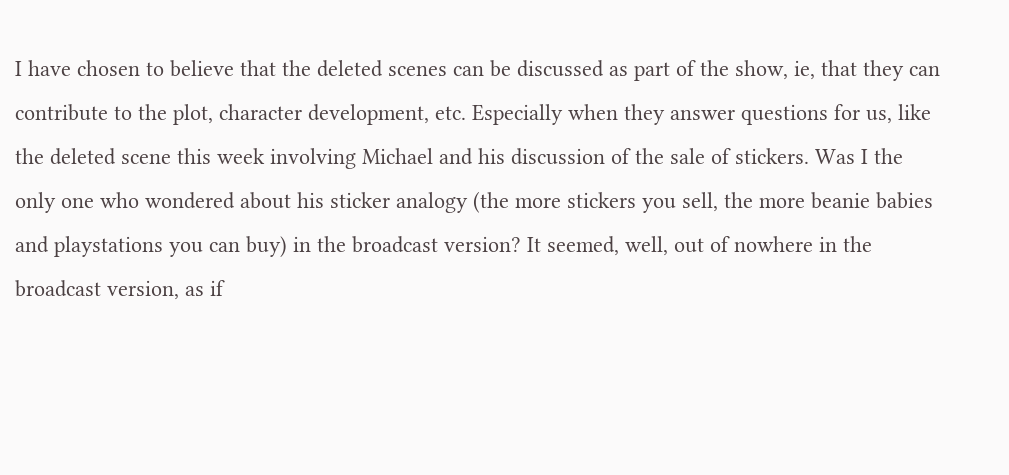I have chosen to believe that the deleted scenes can be discussed as part of the show, ie, that they can contribute to the plot, character development, etc. Especially when they answer questions for us, like the deleted scene this week involving Michael and his discussion of the sale of stickers. Was I the only one who wondered about his sticker analogy (the more stickers you sell, the more beanie babies and playstations you can buy) in the broadcast version? It seemed, well, out of nowhere in the broadcast version, as if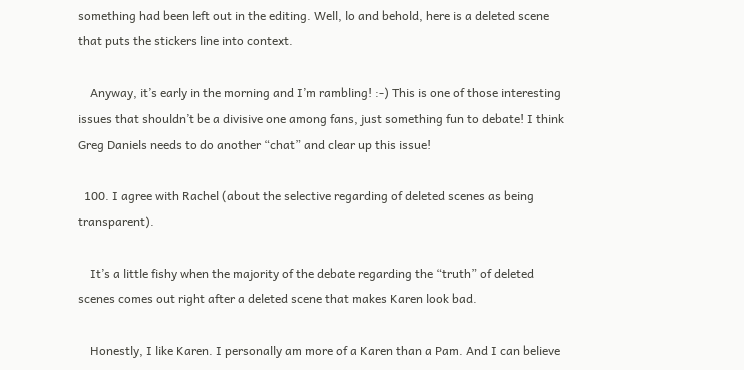something had been left out in the editing. Well, lo and behold, here is a deleted scene that puts the stickers line into context.

    Anyway, it’s early in the morning and I’m rambling! :-) This is one of those interesting issues that shouldn’t be a divisive one among fans, just something fun to debate! I think Greg Daniels needs to do another “chat” and clear up this issue!

  100. I agree with Rachel (about the selective regarding of deleted scenes as being transparent).

    It’s a little fishy when the majority of the debate regarding the “truth” of deleted scenes comes out right after a deleted scene that makes Karen look bad.

    Honestly, I like Karen. I personally am more of a Karen than a Pam. And I can believe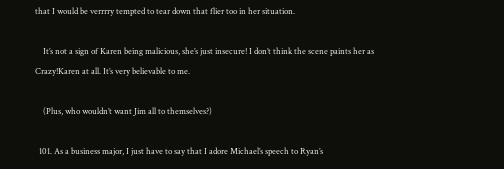that I would be verrrry tempted to tear down that flier too in her situation.

    It’s not a sign of Karen being malicious, she’s just insecure! I don’t think the scene paints her as Crazy!Karen at all. It’s very believable to me.

    (Plus, who wouldn’t want Jim all to themselves?)

  101. As a business major, I just have to say that I adore Michael’s speech to Ryan’s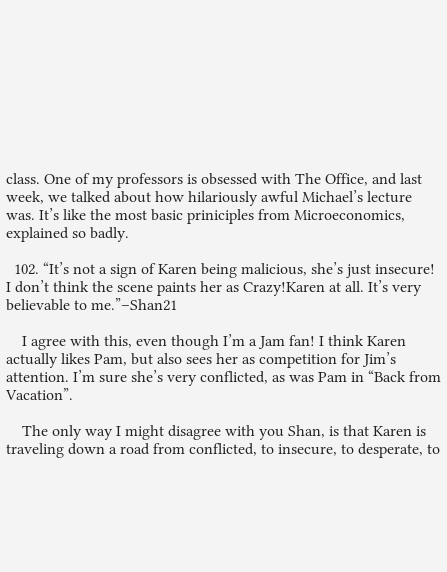class. One of my professors is obsessed with The Office, and last week, we talked about how hilariously awful Michael’s lecture was. It’s like the most basic priniciples from Microeconomics, explained so badly.

  102. “It’s not a sign of Karen being malicious, she’s just insecure! I don’t think the scene paints her as Crazy!Karen at all. It’s very believable to me.”–Shan21

    I agree with this, even though I’m a Jam fan! I think Karen actually likes Pam, but also sees her as competition for Jim’s attention. I’m sure she’s very conflicted, as was Pam in “Back from Vacation”.

    The only way I might disagree with you Shan, is that Karen is traveling down a road from conflicted, to insecure, to desperate, to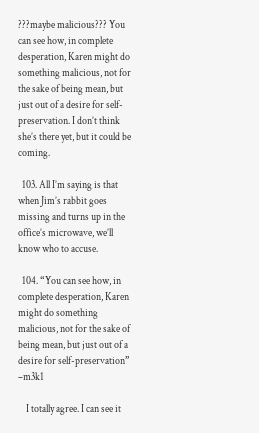???maybe malicious??? You can see how, in complete desperation, Karen might do something malicious, not for the sake of being mean, but just out of a desire for self-preservation. I don’t think she’s there yet, but it could be coming.

  103. All I’m saying is that when Jim’s rabbit goes missing and turns up in the office’s microwave, we’ll know who to accuse.

  104. “You can see how, in complete desperation, Karen might do something malicious, not for the sake of being mean, but just out of a desire for self-preservation” –m3k1

    I totally agree. I can see it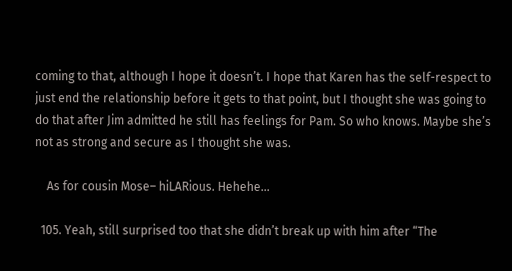coming to that, although I hope it doesn’t. I hope that Karen has the self-respect to just end the relationship before it gets to that point, but I thought she was going to do that after Jim admitted he still has feelings for Pam. So who knows. Maybe she’s not as strong and secure as I thought she was.

    As for cousin Mose– hiLARious. Hehehe…

  105. Yeah, still surprised too that she didn’t break up with him after “The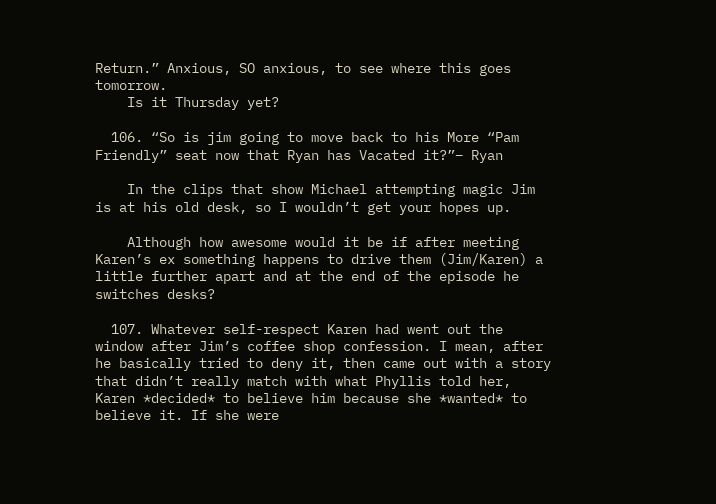Return.” Anxious, SO anxious, to see where this goes tomorrow.
    Is it Thursday yet?

  106. “So is jim going to move back to his More “Pam Friendly” seat now that Ryan has Vacated it?”– Ryan

    In the clips that show Michael attempting magic Jim is at his old desk, so I wouldn’t get your hopes up.

    Although how awesome would it be if after meeting Karen’s ex something happens to drive them (Jim/Karen) a little further apart and at the end of the episode he switches desks?

  107. Whatever self-respect Karen had went out the window after Jim’s coffee shop confession. I mean, after he basically tried to deny it, then came out with a story that didn’t really match with what Phyllis told her, Karen *decided* to believe him because she *wanted* to believe it. If she were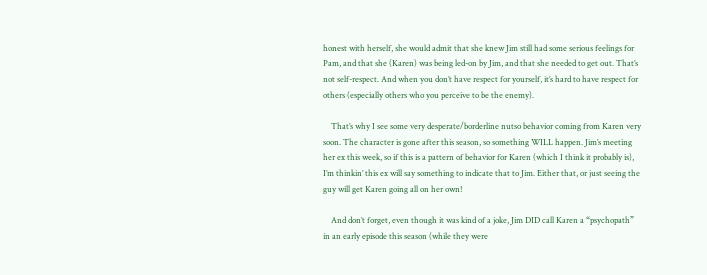honest with herself, she would admit that she knew Jim still had some serious feelings for Pam, and that she (Karen) was being led-on by Jim, and that she needed to get out. That’s not self-respect. And when you don’t have respect for yourself, it’s hard to have respect for others (especially others who you perceive to be the enemy).

    That’s why I see some very desperate/borderline nutso behavior coming from Karen very soon. The character is gone after this season, so something WILL happen. Jim’s meeting her ex this week, so if this is a pattern of behavior for Karen (which I think it probably is), I’m thinkin’ this ex will say something to indicate that to Jim. Either that, or just seeing the guy will get Karen going all on her own!

    And don’t forget, even though it was kind of a joke, Jim DID call Karen a “psychopath” in an early episode this season (while they were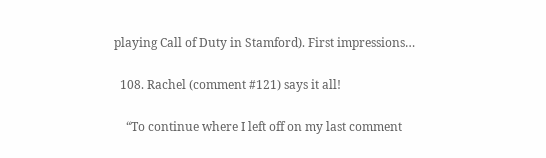playing Call of Duty in Stamford). First impressions…

  108. Rachel (comment #121) says it all!

    “To continue where I left off on my last comment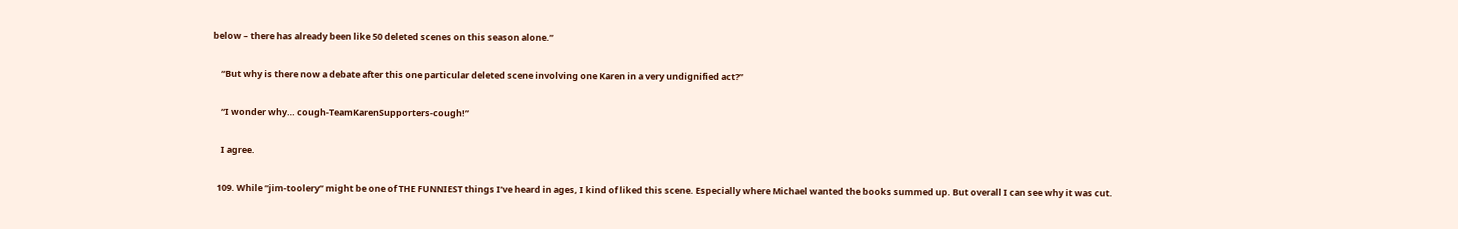below – there has already been like 50 deleted scenes on this season alone.”

    “But why is there now a debate after this one particular deleted scene involving one Karen in a very undignified act?”

    “I wonder why… cough-TeamKarenSupporters-cough!”

    I agree.

  109. While “jim-toolery” might be one of THE FUNNIEST things I’ve heard in ages, I kind of liked this scene. Especially where Michael wanted the books summed up. But overall I can see why it was cut.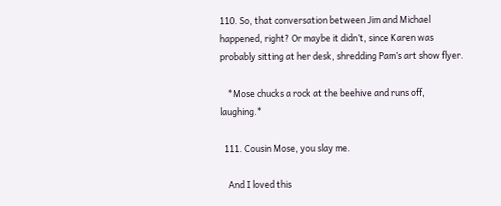110. So, that conversation between Jim and Michael happened, right? Or maybe it didn’t, since Karen was probably sitting at her desk, shredding Pam’s art show flyer.

    *Mose chucks a rock at the beehive and runs off, laughing.*

  111. Cousin Mose, you slay me.

    And I loved this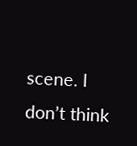scene. I don’t think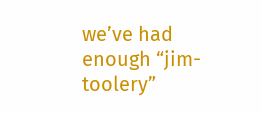we’ve had enough “jim-toolery”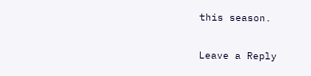this season.

Leave a Reply